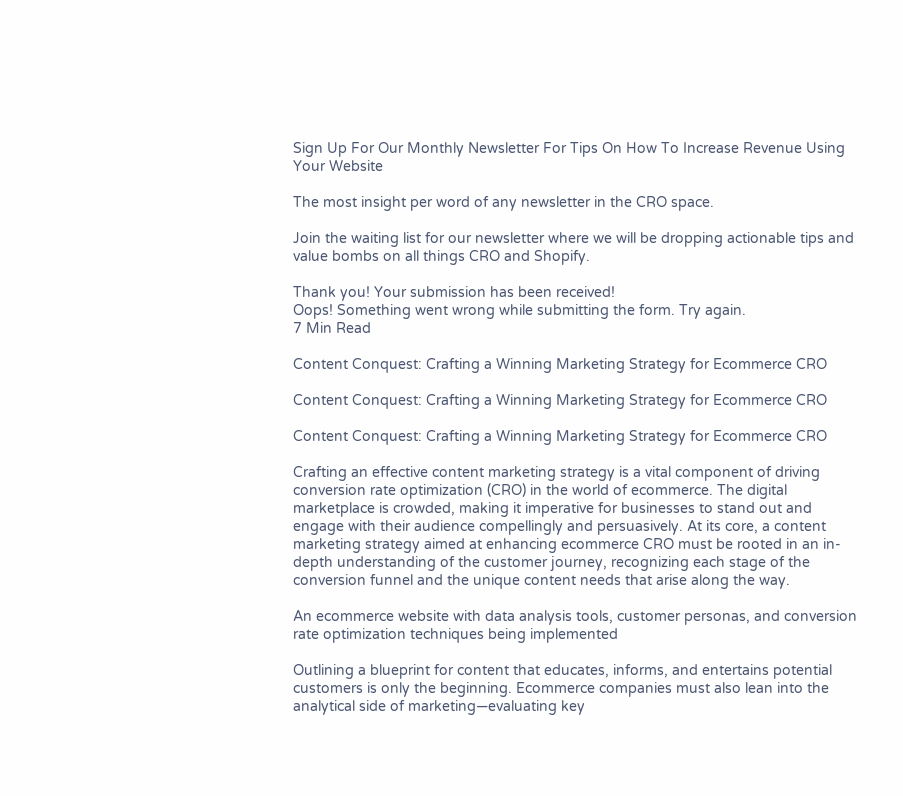Sign Up For Our Monthly Newsletter For Tips On How To Increase Revenue Using Your Website

The most insight per word of any newsletter in the CRO space.

Join the waiting list for our newsletter where we will be dropping actionable tips and value bombs on all things CRO and Shopify.

Thank you! Your submission has been received!
Oops! Something went wrong while submitting the form. Try again.
7 Min Read

Content Conquest: Crafting a Winning Marketing Strategy for Ecommerce CRO

Content Conquest: Crafting a Winning Marketing Strategy for Ecommerce CRO

Content Conquest: Crafting a Winning Marketing Strategy for Ecommerce CRO

Crafting an effective content marketing strategy is a vital component of driving conversion rate optimization (CRO) in the world of ecommerce. The digital marketplace is crowded, making it imperative for businesses to stand out and engage with their audience compellingly and persuasively. At its core, a content marketing strategy aimed at enhancing ecommerce CRO must be rooted in an in-depth understanding of the customer journey, recognizing each stage of the conversion funnel and the unique content needs that arise along the way.

An ecommerce website with data analysis tools, customer personas, and conversion rate optimization techniques being implemented

Outlining a blueprint for content that educates, informs, and entertains potential customers is only the beginning. Ecommerce companies must also lean into the analytical side of marketing—evaluating key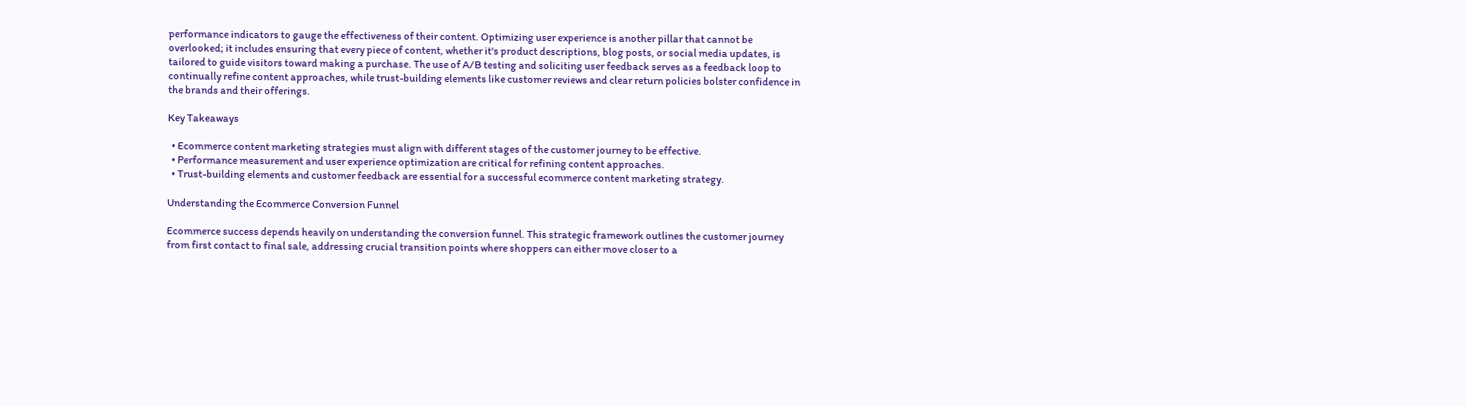performance indicators to gauge the effectiveness of their content. Optimizing user experience is another pillar that cannot be overlooked; it includes ensuring that every piece of content, whether it's product descriptions, blog posts, or social media updates, is tailored to guide visitors toward making a purchase. The use of A/B testing and soliciting user feedback serves as a feedback loop to continually refine content approaches, while trust-building elements like customer reviews and clear return policies bolster confidence in the brands and their offerings.

Key Takeaways

  • Ecommerce content marketing strategies must align with different stages of the customer journey to be effective.
  • Performance measurement and user experience optimization are critical for refining content approaches.
  • Trust-building elements and customer feedback are essential for a successful ecommerce content marketing strategy.

Understanding the Ecommerce Conversion Funnel

Ecommerce success depends heavily on understanding the conversion funnel. This strategic framework outlines the customer journey from first contact to final sale, addressing crucial transition points where shoppers can either move closer to a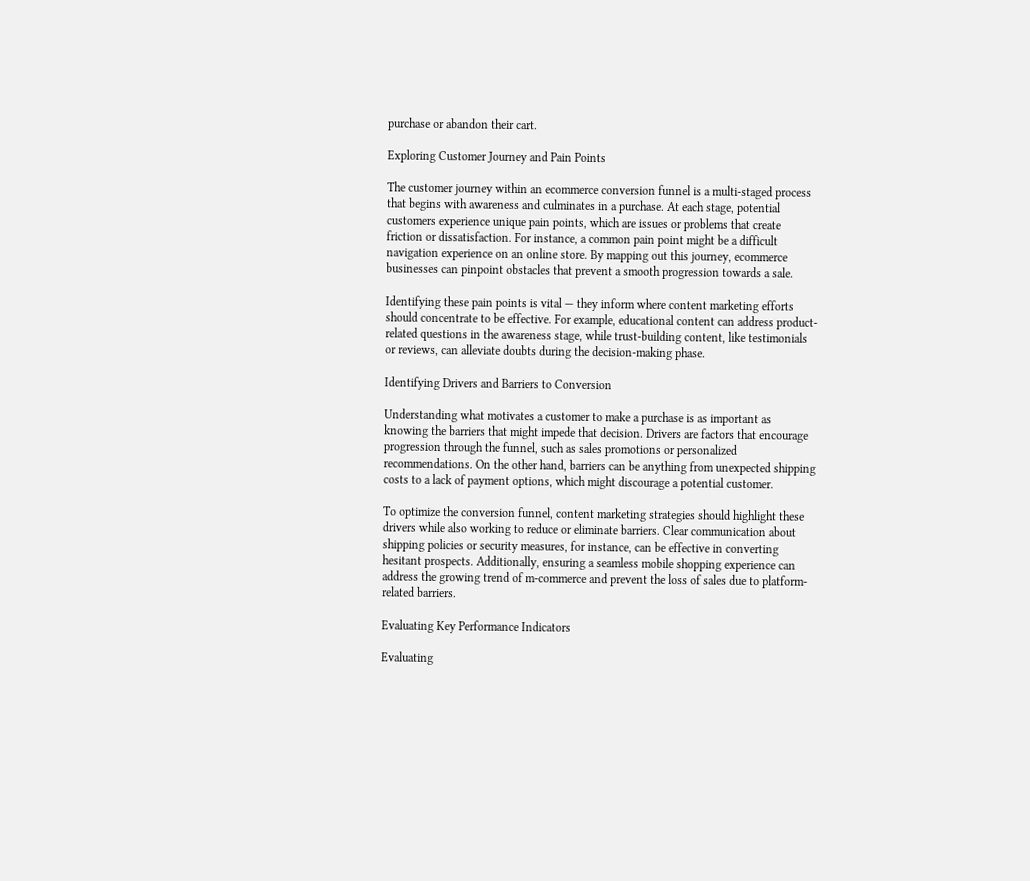purchase or abandon their cart.

Exploring Customer Journey and Pain Points

The customer journey within an ecommerce conversion funnel is a multi-staged process that begins with awareness and culminates in a purchase. At each stage, potential customers experience unique pain points, which are issues or problems that create friction or dissatisfaction. For instance, a common pain point might be a difficult navigation experience on an online store. By mapping out this journey, ecommerce businesses can pinpoint obstacles that prevent a smooth progression towards a sale.

Identifying these pain points is vital — they inform where content marketing efforts should concentrate to be effective. For example, educational content can address product-related questions in the awareness stage, while trust-building content, like testimonials or reviews, can alleviate doubts during the decision-making phase.

Identifying Drivers and Barriers to Conversion

Understanding what motivates a customer to make a purchase is as important as knowing the barriers that might impede that decision. Drivers are factors that encourage progression through the funnel, such as sales promotions or personalized recommendations. On the other hand, barriers can be anything from unexpected shipping costs to a lack of payment options, which might discourage a potential customer.

To optimize the conversion funnel, content marketing strategies should highlight these drivers while also working to reduce or eliminate barriers. Clear communication about shipping policies or security measures, for instance, can be effective in converting hesitant prospects. Additionally, ensuring a seamless mobile shopping experience can address the growing trend of m-commerce and prevent the loss of sales due to platform-related barriers.

Evaluating Key Performance Indicators

Evaluating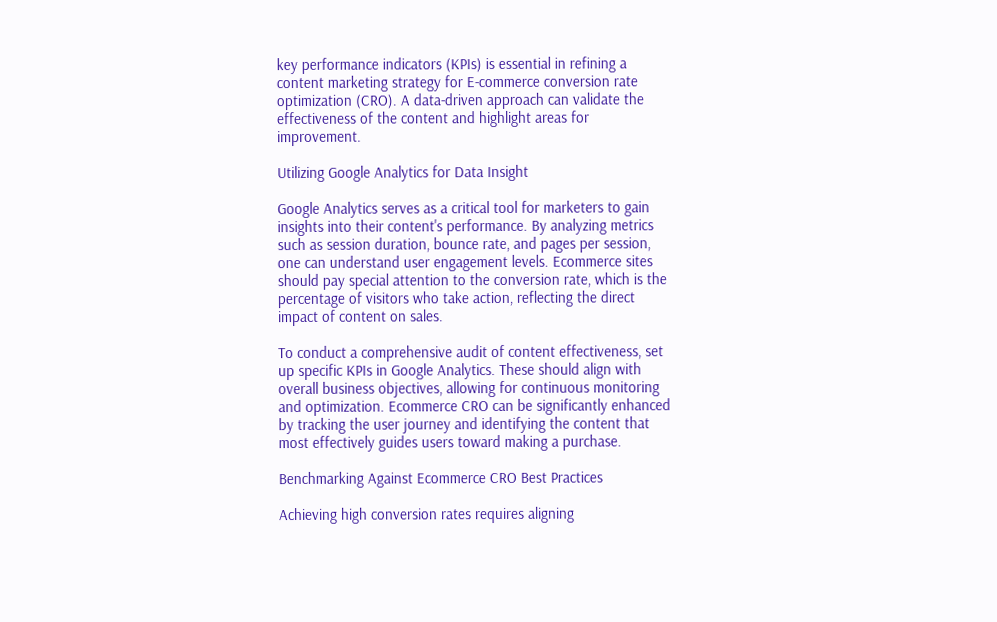key performance indicators (KPIs) is essential in refining a content marketing strategy for E-commerce conversion rate optimization (CRO). A data-driven approach can validate the effectiveness of the content and highlight areas for improvement.

Utilizing Google Analytics for Data Insight

Google Analytics serves as a critical tool for marketers to gain insights into their content's performance. By analyzing metrics such as session duration, bounce rate, and pages per session, one can understand user engagement levels. Ecommerce sites should pay special attention to the conversion rate, which is the percentage of visitors who take action, reflecting the direct impact of content on sales.

To conduct a comprehensive audit of content effectiveness, set up specific KPIs in Google Analytics. These should align with overall business objectives, allowing for continuous monitoring and optimization. Ecommerce CRO can be significantly enhanced by tracking the user journey and identifying the content that most effectively guides users toward making a purchase.

Benchmarking Against Ecommerce CRO Best Practices

Achieving high conversion rates requires aligning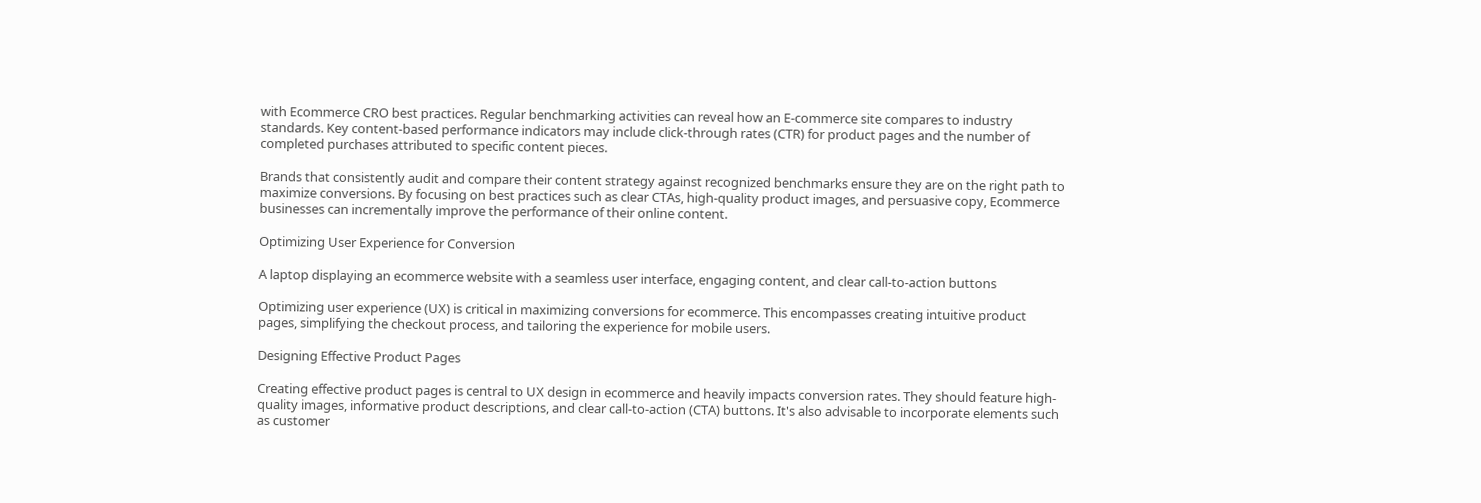with Ecommerce CRO best practices. Regular benchmarking activities can reveal how an E-commerce site compares to industry standards. Key content-based performance indicators may include click-through rates (CTR) for product pages and the number of completed purchases attributed to specific content pieces.

Brands that consistently audit and compare their content strategy against recognized benchmarks ensure they are on the right path to maximize conversions. By focusing on best practices such as clear CTAs, high-quality product images, and persuasive copy, Ecommerce businesses can incrementally improve the performance of their online content.

Optimizing User Experience for Conversion

A laptop displaying an ecommerce website with a seamless user interface, engaging content, and clear call-to-action buttons

Optimizing user experience (UX) is critical in maximizing conversions for ecommerce. This encompasses creating intuitive product pages, simplifying the checkout process, and tailoring the experience for mobile users.

Designing Effective Product Pages

Creating effective product pages is central to UX design in ecommerce and heavily impacts conversion rates. They should feature high-quality images, informative product descriptions, and clear call-to-action (CTA) buttons. It's also advisable to incorporate elements such as customer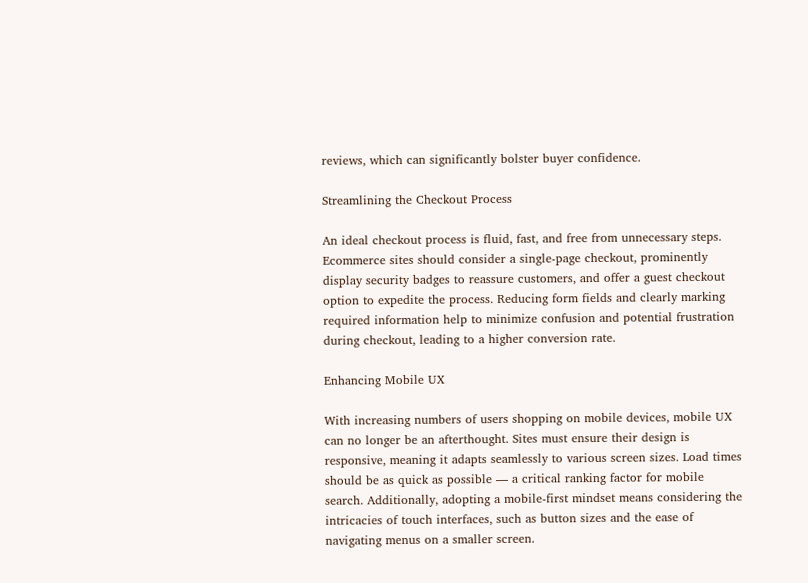reviews, which can significantly bolster buyer confidence.

Streamlining the Checkout Process

An ideal checkout process is fluid, fast, and free from unnecessary steps. Ecommerce sites should consider a single-page checkout, prominently display security badges to reassure customers, and offer a guest checkout option to expedite the process. Reducing form fields and clearly marking required information help to minimize confusion and potential frustration during checkout, leading to a higher conversion rate.

Enhancing Mobile UX

With increasing numbers of users shopping on mobile devices, mobile UX can no longer be an afterthought. Sites must ensure their design is responsive, meaning it adapts seamlessly to various screen sizes. Load times should be as quick as possible — a critical ranking factor for mobile search. Additionally, adopting a mobile-first mindset means considering the intricacies of touch interfaces, such as button sizes and the ease of navigating menus on a smaller screen.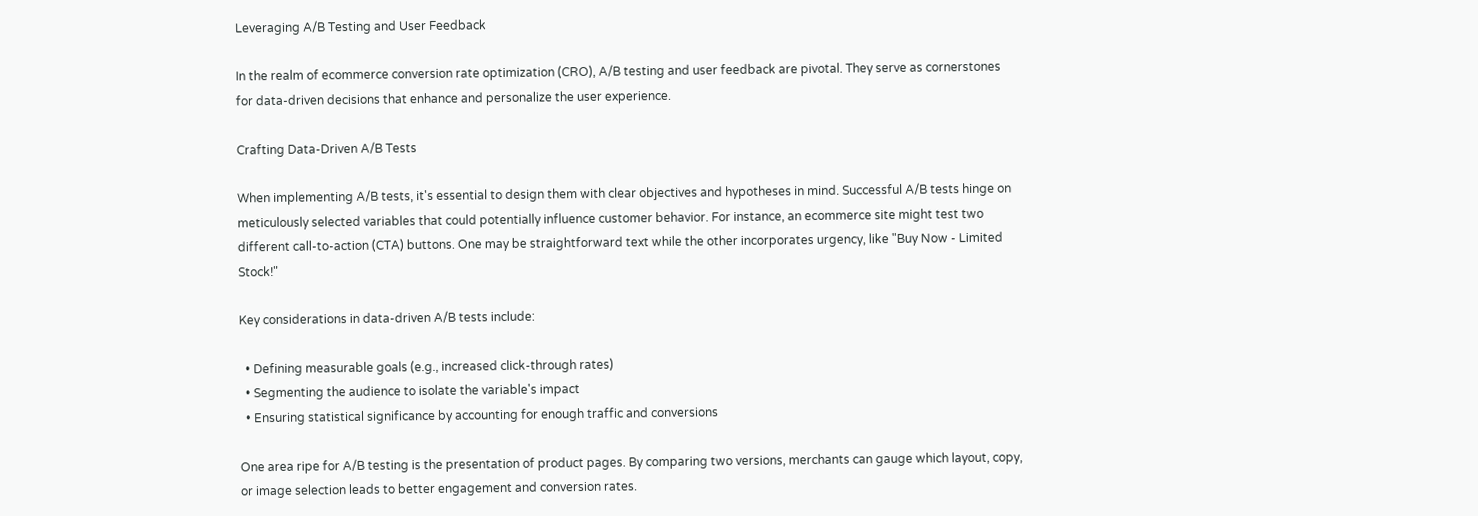Leveraging A/B Testing and User Feedback

In the realm of ecommerce conversion rate optimization (CRO), A/B testing and user feedback are pivotal. They serve as cornerstones for data-driven decisions that enhance and personalize the user experience.

Crafting Data-Driven A/B Tests

When implementing A/B tests, it's essential to design them with clear objectives and hypotheses in mind. Successful A/B tests hinge on meticulously selected variables that could potentially influence customer behavior. For instance, an ecommerce site might test two different call-to-action (CTA) buttons. One may be straightforward text while the other incorporates urgency, like "Buy Now - Limited Stock!"

Key considerations in data-driven A/B tests include:

  • Defining measurable goals (e.g., increased click-through rates)
  • Segmenting the audience to isolate the variable's impact
  • Ensuring statistical significance by accounting for enough traffic and conversions

One area ripe for A/B testing is the presentation of product pages. By comparing two versions, merchants can gauge which layout, copy, or image selection leads to better engagement and conversion rates.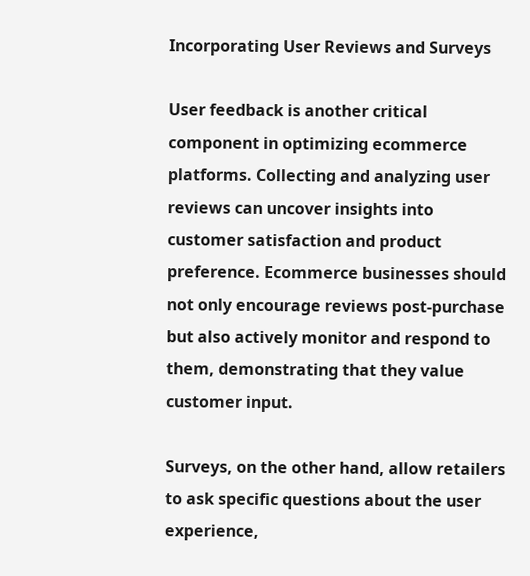Incorporating User Reviews and Surveys

User feedback is another critical component in optimizing ecommerce platforms. Collecting and analyzing user reviews can uncover insights into customer satisfaction and product preference. Ecommerce businesses should not only encourage reviews post-purchase but also actively monitor and respond to them, demonstrating that they value customer input.

Surveys, on the other hand, allow retailers to ask specific questions about the user experience,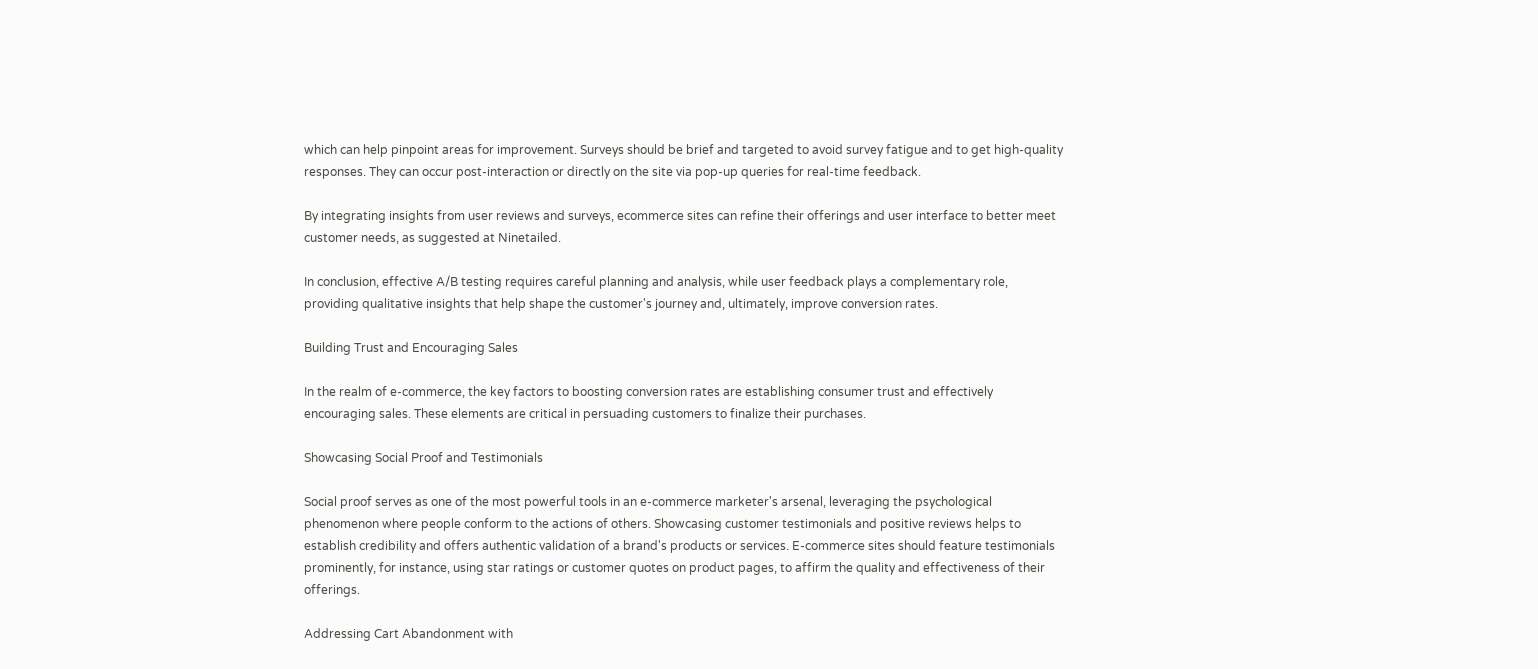which can help pinpoint areas for improvement. Surveys should be brief and targeted to avoid survey fatigue and to get high-quality responses. They can occur post-interaction or directly on the site via pop-up queries for real-time feedback.

By integrating insights from user reviews and surveys, ecommerce sites can refine their offerings and user interface to better meet customer needs, as suggested at Ninetailed.

In conclusion, effective A/B testing requires careful planning and analysis, while user feedback plays a complementary role, providing qualitative insights that help shape the customer's journey and, ultimately, improve conversion rates.

Building Trust and Encouraging Sales

In the realm of e-commerce, the key factors to boosting conversion rates are establishing consumer trust and effectively encouraging sales. These elements are critical in persuading customers to finalize their purchases.

Showcasing Social Proof and Testimonials

Social proof serves as one of the most powerful tools in an e-commerce marketer's arsenal, leveraging the psychological phenomenon where people conform to the actions of others. Showcasing customer testimonials and positive reviews helps to establish credibility and offers authentic validation of a brand's products or services. E-commerce sites should feature testimonials prominently, for instance, using star ratings or customer quotes on product pages, to affirm the quality and effectiveness of their offerings.

Addressing Cart Abandonment with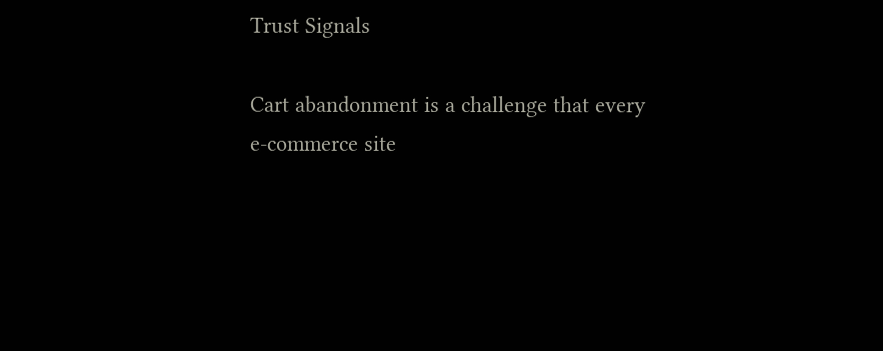Trust Signals

Cart abandonment is a challenge that every e-commerce site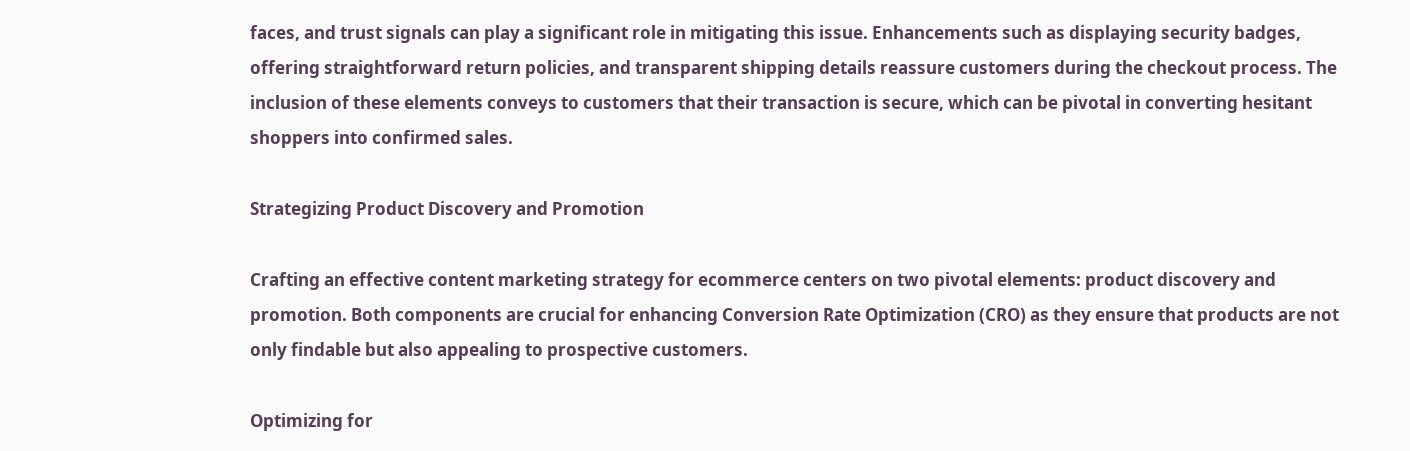faces, and trust signals can play a significant role in mitigating this issue. Enhancements such as displaying security badges, offering straightforward return policies, and transparent shipping details reassure customers during the checkout process. The inclusion of these elements conveys to customers that their transaction is secure, which can be pivotal in converting hesitant shoppers into confirmed sales.

Strategizing Product Discovery and Promotion

Crafting an effective content marketing strategy for ecommerce centers on two pivotal elements: product discovery and promotion. Both components are crucial for enhancing Conversion Rate Optimization (CRO) as they ensure that products are not only findable but also appealing to prospective customers.

Optimizing for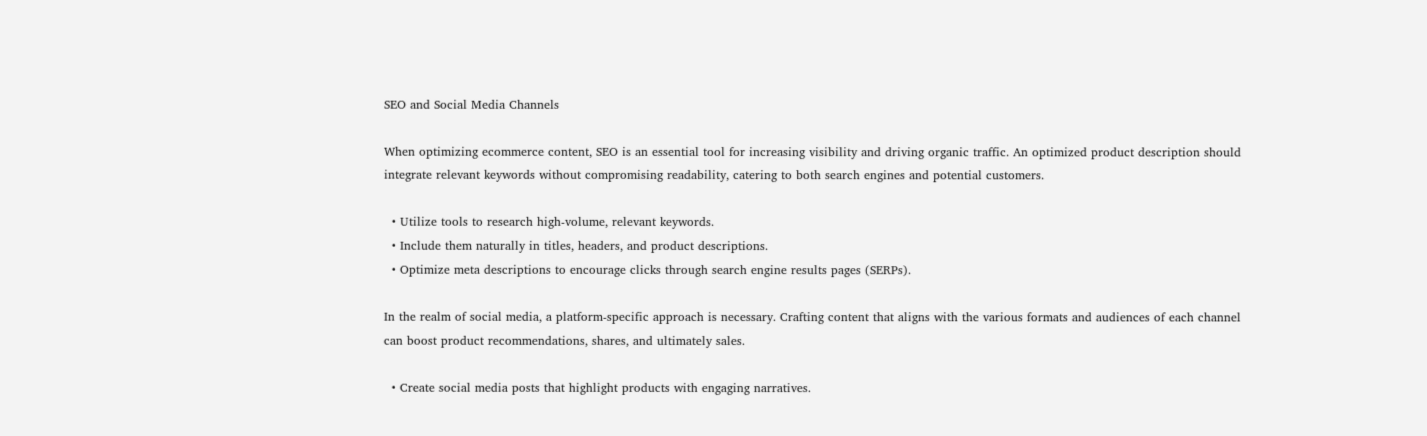SEO and Social Media Channels

When optimizing ecommerce content, SEO is an essential tool for increasing visibility and driving organic traffic. An optimized product description should integrate relevant keywords without compromising readability, catering to both search engines and potential customers.

  • Utilize tools to research high-volume, relevant keywords.
  • Include them naturally in titles, headers, and product descriptions.
  • Optimize meta descriptions to encourage clicks through search engine results pages (SERPs).

In the realm of social media, a platform-specific approach is necessary. Crafting content that aligns with the various formats and audiences of each channel can boost product recommendations, shares, and ultimately sales.

  • Create social media posts that highlight products with engaging narratives.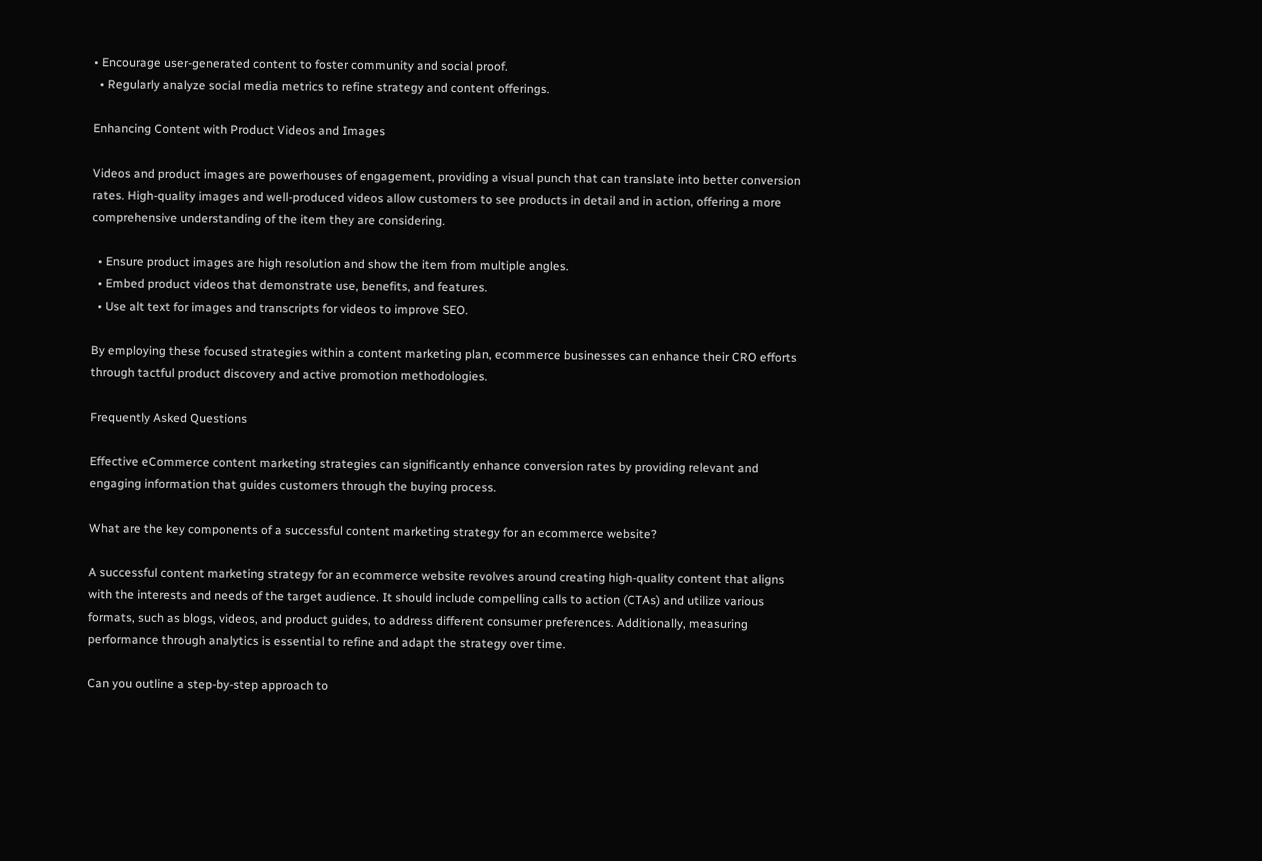• Encourage user-generated content to foster community and social proof.
  • Regularly analyze social media metrics to refine strategy and content offerings.

Enhancing Content with Product Videos and Images

Videos and product images are powerhouses of engagement, providing a visual punch that can translate into better conversion rates. High-quality images and well-produced videos allow customers to see products in detail and in action, offering a more comprehensive understanding of the item they are considering.

  • Ensure product images are high resolution and show the item from multiple angles.
  • Embed product videos that demonstrate use, benefits, and features.
  • Use alt text for images and transcripts for videos to improve SEO.

By employing these focused strategies within a content marketing plan, ecommerce businesses can enhance their CRO efforts through tactful product discovery and active promotion methodologies.

Frequently Asked Questions

Effective eCommerce content marketing strategies can significantly enhance conversion rates by providing relevant and engaging information that guides customers through the buying process.

What are the key components of a successful content marketing strategy for an ecommerce website?

A successful content marketing strategy for an ecommerce website revolves around creating high-quality content that aligns with the interests and needs of the target audience. It should include compelling calls to action (CTAs) and utilize various formats, such as blogs, videos, and product guides, to address different consumer preferences. Additionally, measuring performance through analytics is essential to refine and adapt the strategy over time.

Can you outline a step-by-step approach to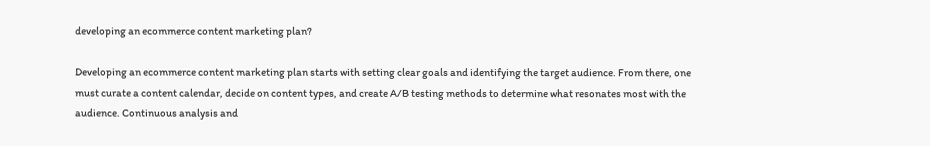developing an ecommerce content marketing plan?

Developing an ecommerce content marketing plan starts with setting clear goals and identifying the target audience. From there, one must curate a content calendar, decide on content types, and create A/B testing methods to determine what resonates most with the audience. Continuous analysis and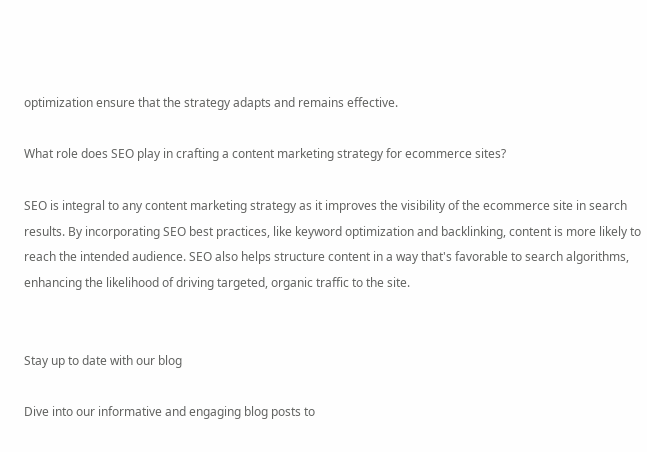optimization ensure that the strategy adapts and remains effective.

What role does SEO play in crafting a content marketing strategy for ecommerce sites?

SEO is integral to any content marketing strategy as it improves the visibility of the ecommerce site in search results. By incorporating SEO best practices, like keyword optimization and backlinking, content is more likely to reach the intended audience. SEO also helps structure content in a way that's favorable to search algorithms, enhancing the likelihood of driving targeted, organic traffic to the site.


Stay up to date with our blog

Dive into our informative and engaging blog posts to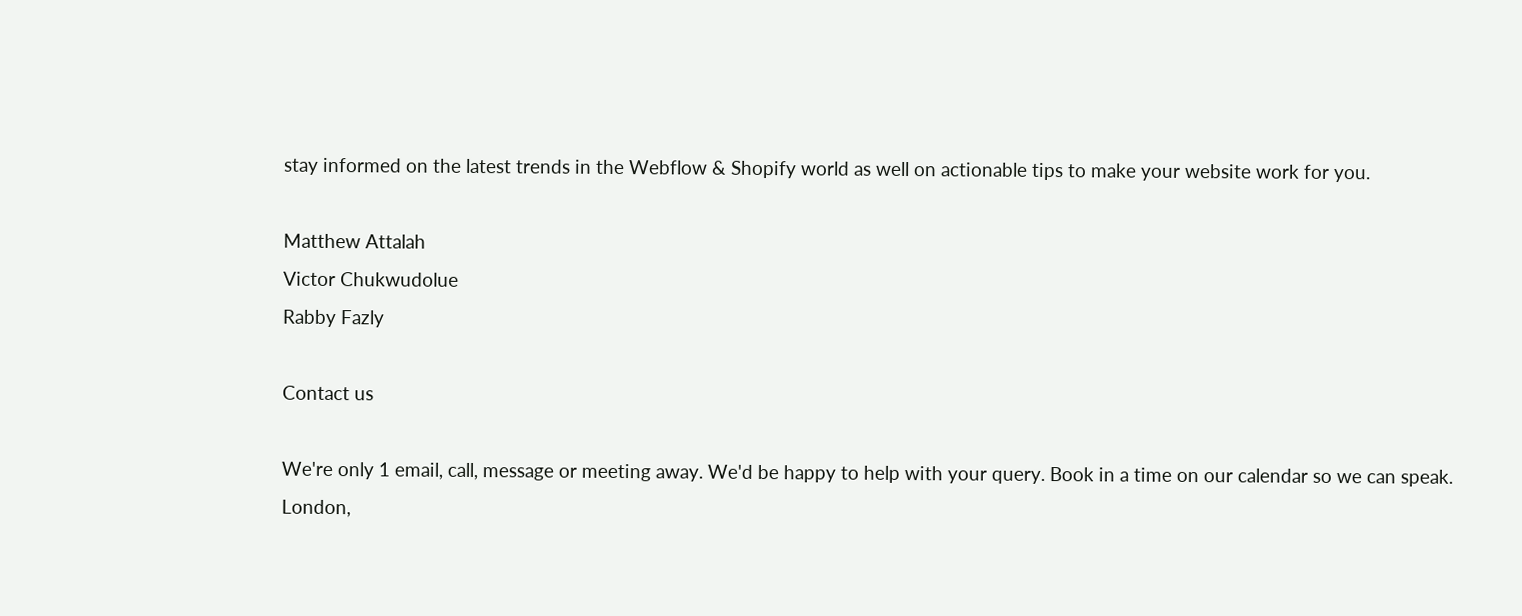stay informed on the latest trends in the Webflow & Shopify world as well on actionable tips to make your website work for you.

Matthew Attalah
Victor Chukwudolue
Rabby Fazly

Contact us

We're only 1 email, call, message or meeting away. We'd be happy to help with your query. Book in a time on our calendar so we can speak.
London,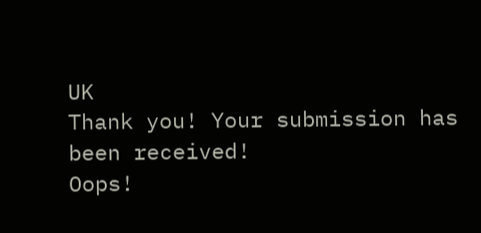UK
Thank you! Your submission has been received!
Oops!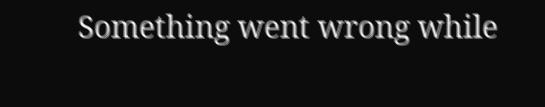Something went wrong while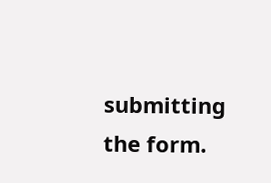submitting the form.